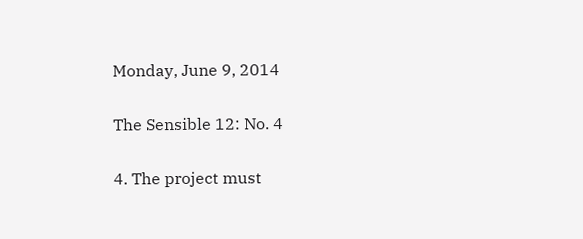Monday, June 9, 2014

The Sensible 12: No. 4

4. The project must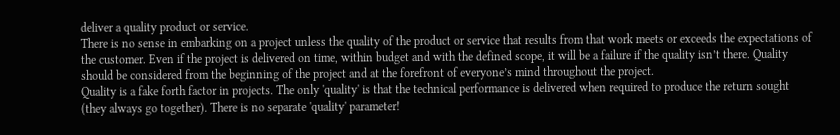deliver a quality product or service.
There is no sense in embarking on a project unless the quality of the product or service that results from that work meets or exceeds the expectations of the customer. Even if the project is delivered on time, within budget and with the defined scope, it will be a failure if the quality isn’t there. Quality should be considered from the beginning of the project and at the forefront of everyone’s mind throughout the project.
Quality is a fake forth factor in projects. The only 'quality' is that the technical performance is delivered when required to produce the return sought (they always go together). There is no separate 'quality' parameter!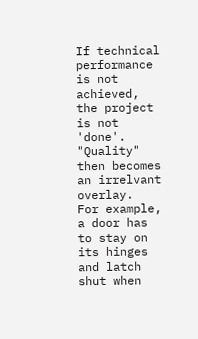If technical performance is not achieved, the project is not 'done'. "Quality" then becomes an irrelvant overlay.
For example, a door has to stay on its hinges and latch shut when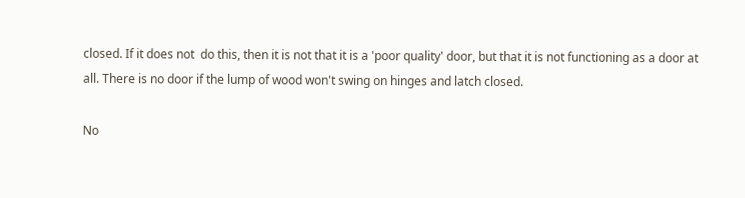closed. If it does not  do this, then it is not that it is a 'poor quality' door, but that it is not functioning as a door at all. There is no door if the lump of wood won't swing on hinges and latch closed.

No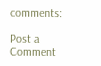comments:

Post a Comment